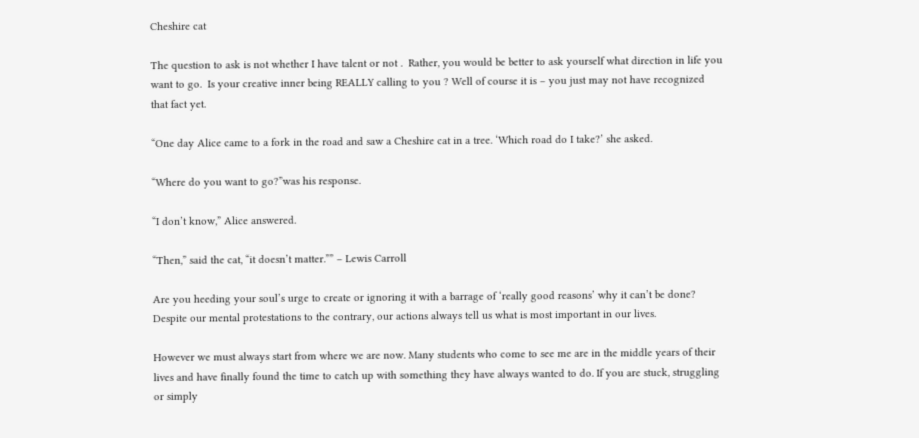Cheshire cat

The question to ask is not whether I have talent or not .  Rather, you would be better to ask yourself what direction in life you want to go.  Is your creative inner being REALLY calling to you ? Well of course it is – you just may not have recognized that fact yet.

“One day Alice came to a fork in the road and saw a Cheshire cat in a tree. ‘Which road do I take?’ she asked.

“Where do you want to go?”was his response.

“I don’t know,” Alice answered.

“Then,” said the cat, “it doesn’t matter.”” – Lewis Carroll

Are you heeding your soul’s urge to create or ignoring it with a barrage of ‘really good reasons’ why it can’t be done? Despite our mental protestations to the contrary, our actions always tell us what is most important in our lives.

However we must always start from where we are now. Many students who come to see me are in the middle years of their lives and have finally found the time to catch up with something they have always wanted to do. If you are stuck, struggling or simply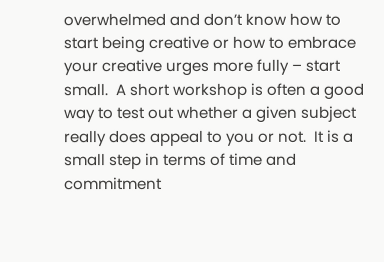overwhelmed and don’t know how to start being creative or how to embrace your creative urges more fully – start small.  A short workshop is often a good way to test out whether a given subject really does appeal to you or not.  It is a small step in terms of time and commitment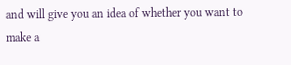and will give you an idea of whether you want to make a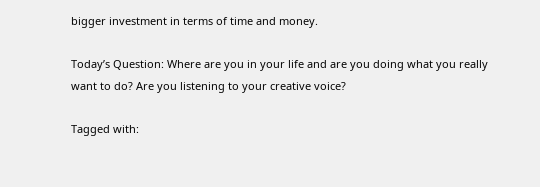bigger investment in terms of time and money.

Today’s Question: Where are you in your life and are you doing what you really want to do? Are you listening to your creative voice?

Tagged with: